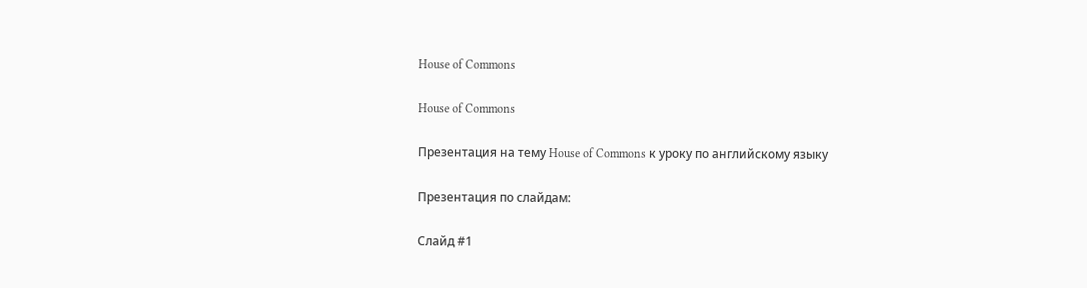House of Commons

House of Commons

Презентация на тему House of Commons к уроку по английскому языку

Презентация по слайдам:

Слайд #1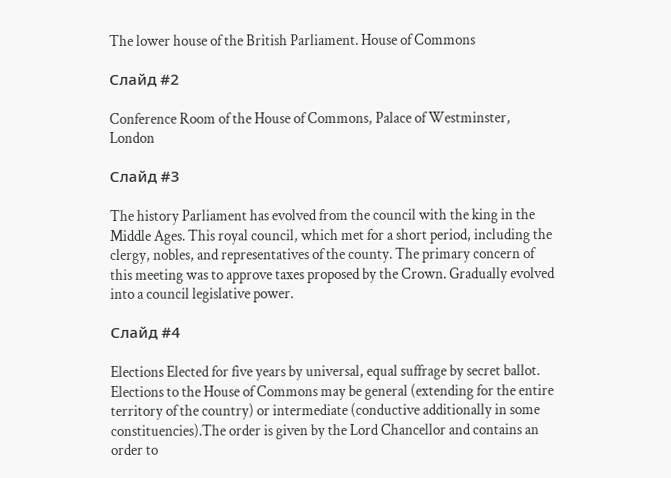The lower house of the British Parliament. House of Commons

Слайд #2

Conference Room of the House of Commons, Palace of Westminster, London

Слайд #3

The history Parliament has evolved from the council with the king in the Middle Ages. This royal council, which met for a short period, including the clergy, nobles, and representatives of the county. The primary concern of this meeting was to approve taxes proposed by the Crown. Gradually evolved into a council legislative power.

Слайд #4

Elections Elected for five years by universal, equal suffrage by secret ballot. Elections to the House of Commons may be general (extending for the entire territory of the country) or intermediate (conductive additionally in some constituencies).The order is given by the Lord Chancellor and contains an order to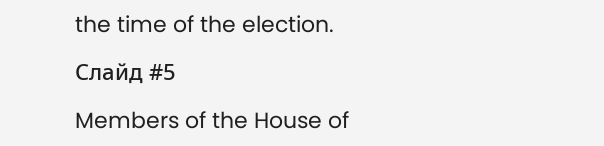the time of the election.

Слайд #5

Members of the House of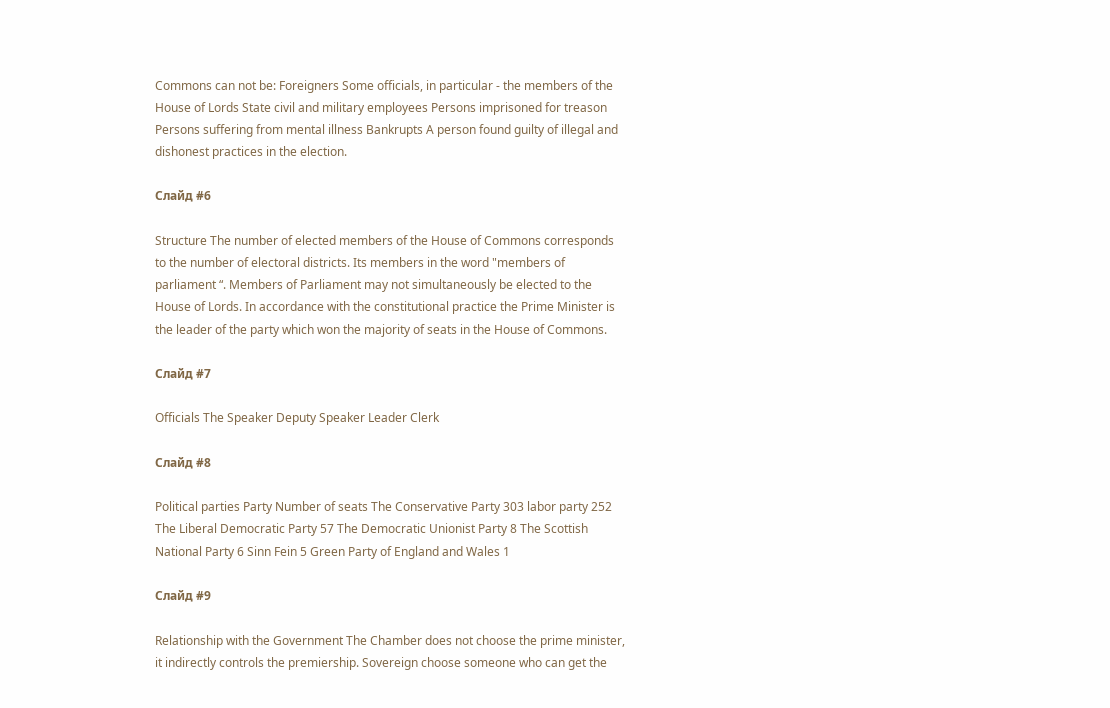Commons can not be: Foreigners Some officials, in particular - the members of the House of Lords State civil and military employees Persons imprisoned for treason Persons suffering from mental illness Bankrupts A person found guilty of illegal and dishonest practices in the election.

Слайд #6

Structure The number of elected members of the House of Commons corresponds to the number of electoral districts. Its members in the word "members of parliament “. Members of Parliament may not simultaneously be elected to the House of Lords. In accordance with the constitutional practice the Prime Minister is the leader of the party which won the majority of seats in the House of Commons.

Слайд #7

Officials The Speaker Deputy Speaker Leader Clerk

Слайд #8

Political parties Party Number of seats The Conservative Party 303 labor party 252 The Liberal Democratic Party 57 The Democratic Unionist Party 8 The Scottish National Party 6 Sinn Fein 5 Green Party of England and Wales 1

Слайд #9

Relationship with the Government The Chamber does not choose the prime minister, it indirectly controls the premiership. Sovereign choose someone who can get the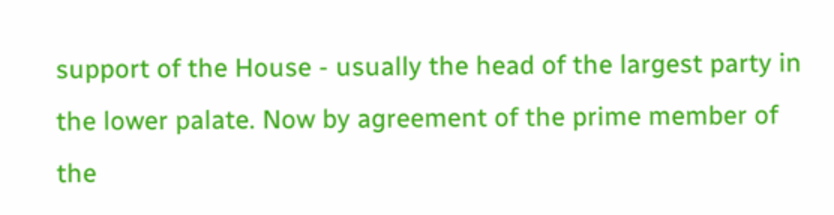support of the House - usually the head of the largest party in the lower palate. Now by agreement of the prime member of the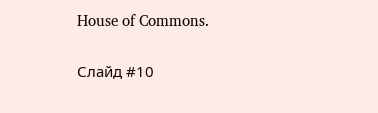House of Commons.

Слайд #10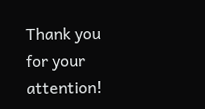Thank you for your attention!